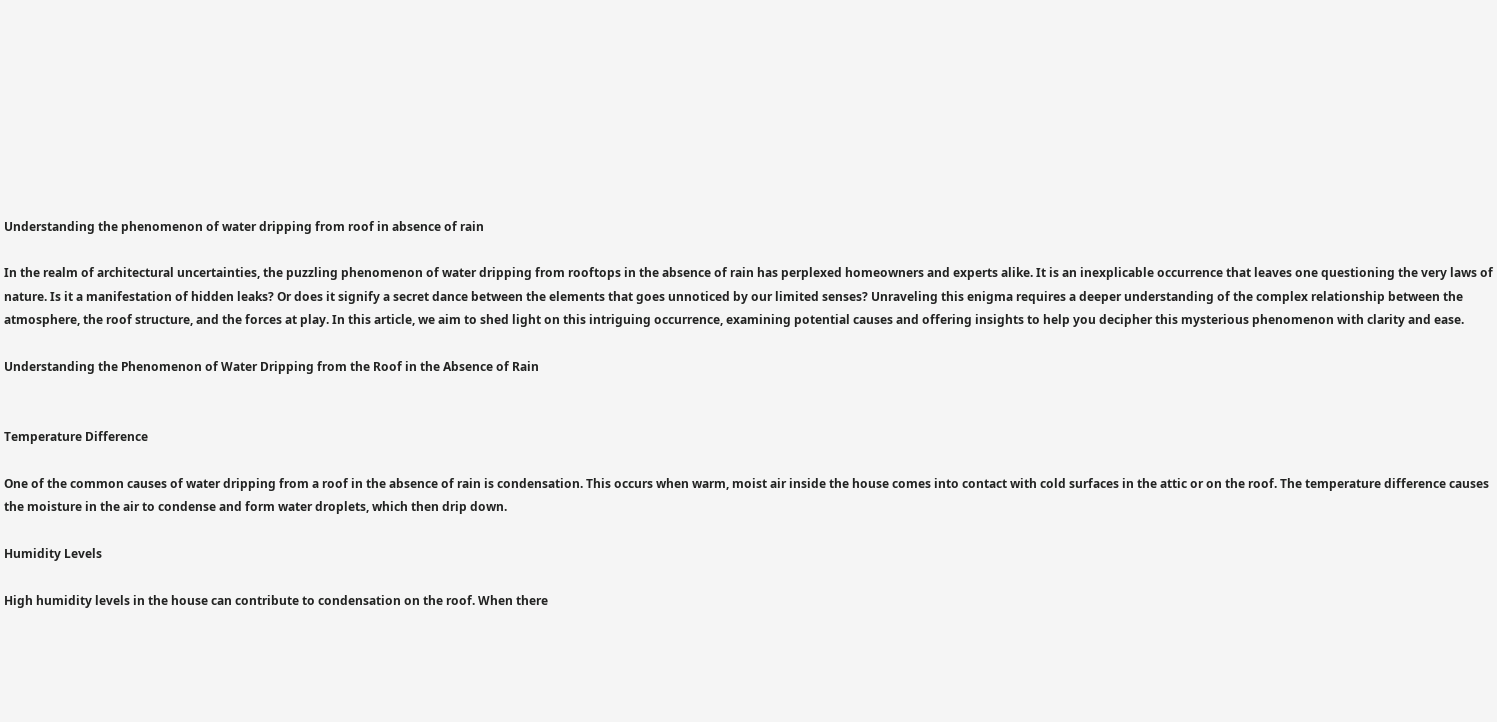Understanding the phenomenon of water dripping from roof in absence of rain

In the realm of architectural uncertainties, the puzzling phenomenon of water dripping from rooftops in the absence of rain has perplexed homeowners and experts alike. It is an inexplicable occurrence that leaves one questioning the very laws of nature. Is it a manifestation of hidden leaks? Or does it signify a secret dance between the elements that goes unnoticed by our limited senses? Unraveling this enigma requires a deeper understanding of the complex relationship between the atmosphere, the roof structure, and the forces at play. In this article, we aim to shed light on this intriguing occurrence, examining potential causes and offering insights to help you decipher this mysterious phenomenon with clarity and ease.

Understanding the Phenomenon of Water Dripping from the Roof in the Absence of Rain


Temperature Difference

One of the common causes of water dripping from a roof in the absence of rain is condensation. This occurs when warm, moist air inside the house comes into contact with cold surfaces in the attic or on the roof. The temperature difference causes the moisture in the air to condense and form water droplets, which then drip down.

Humidity Levels

High humidity levels in the house can contribute to condensation on the roof. When there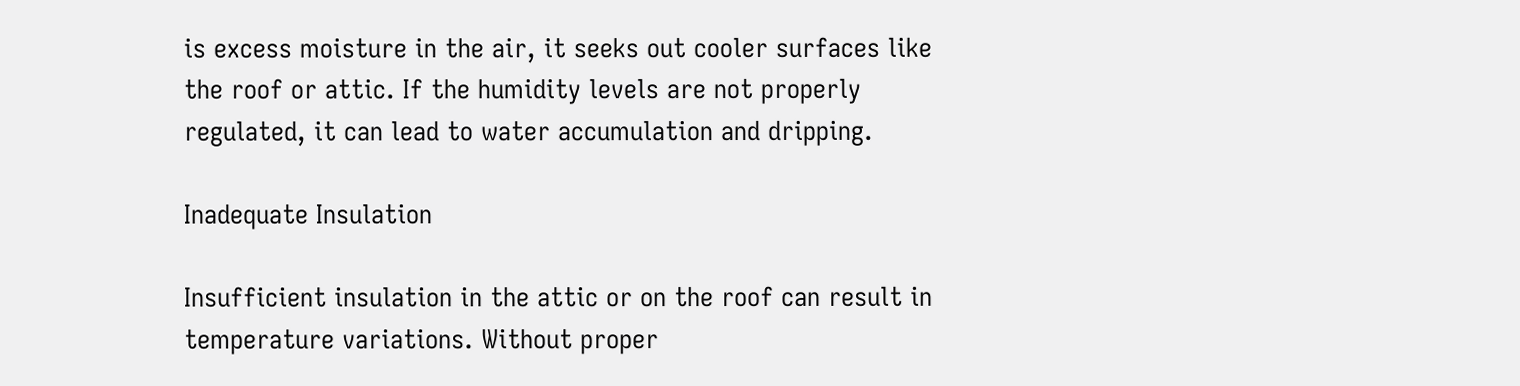is excess moisture in the air, it seeks out cooler surfaces like the roof or attic. If the humidity levels are not properly regulated, it can lead to water accumulation and dripping.

Inadequate Insulation

Insufficient insulation in the attic or on the roof can result in temperature variations. Without proper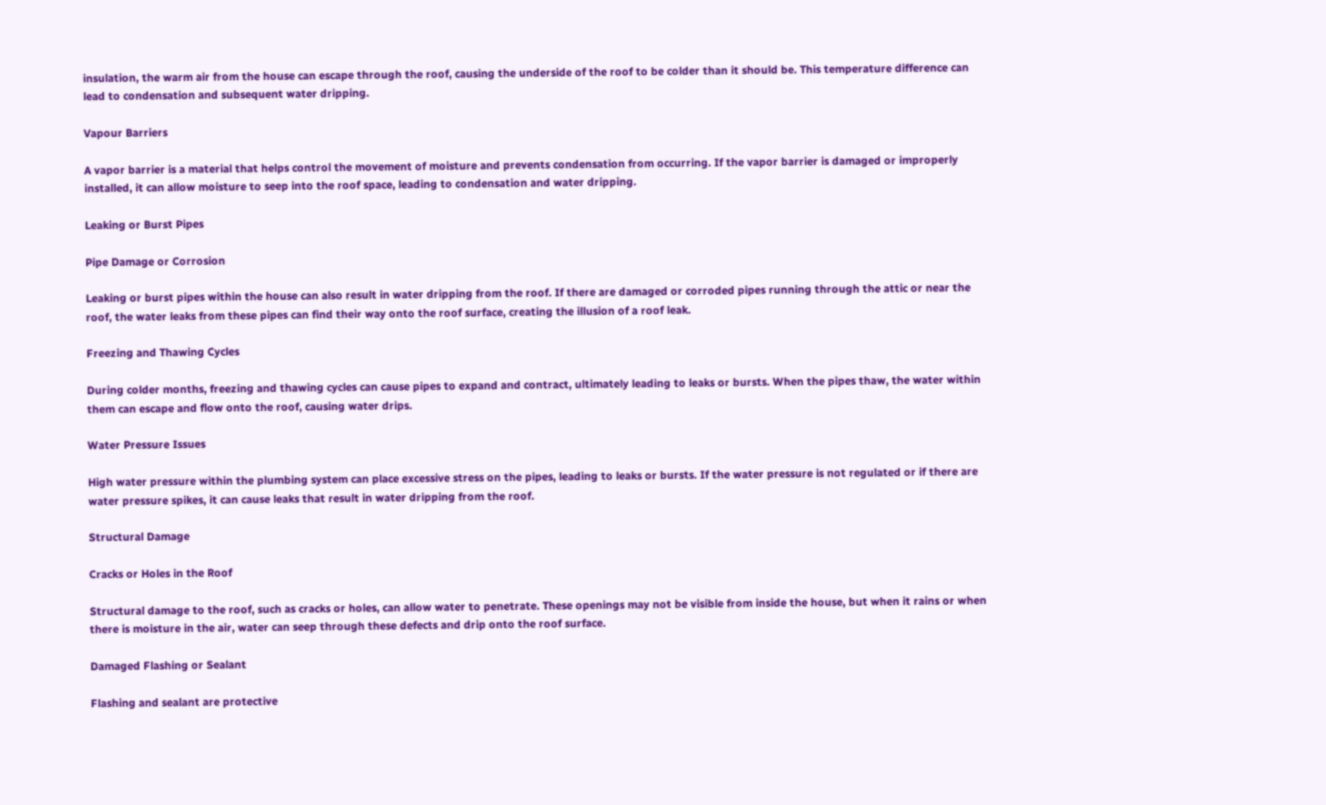insulation, the warm air from the house can escape through the roof, causing the underside of the roof to be colder than it should be. This temperature difference can lead to condensation and subsequent water dripping.

Vapour Barriers

A vapor barrier is a material that helps control the movement of moisture and prevents condensation from occurring. If the vapor barrier is damaged or improperly installed, it can allow moisture to seep into the roof space, leading to condensation and water dripping.

Leaking or Burst Pipes

Pipe Damage or Corrosion

Leaking or burst pipes within the house can also result in water dripping from the roof. If there are damaged or corroded pipes running through the attic or near the roof, the water leaks from these pipes can find their way onto the roof surface, creating the illusion of a roof leak.

Freezing and Thawing Cycles

During colder months, freezing and thawing cycles can cause pipes to expand and contract, ultimately leading to leaks or bursts. When the pipes thaw, the water within them can escape and flow onto the roof, causing water drips.

Water Pressure Issues

High water pressure within the plumbing system can place excessive stress on the pipes, leading to leaks or bursts. If the water pressure is not regulated or if there are water pressure spikes, it can cause leaks that result in water dripping from the roof.

Structural Damage

Cracks or Holes in the Roof

Structural damage to the roof, such as cracks or holes, can allow water to penetrate. These openings may not be visible from inside the house, but when it rains or when there is moisture in the air, water can seep through these defects and drip onto the roof surface.

Damaged Flashing or Sealant

Flashing and sealant are protective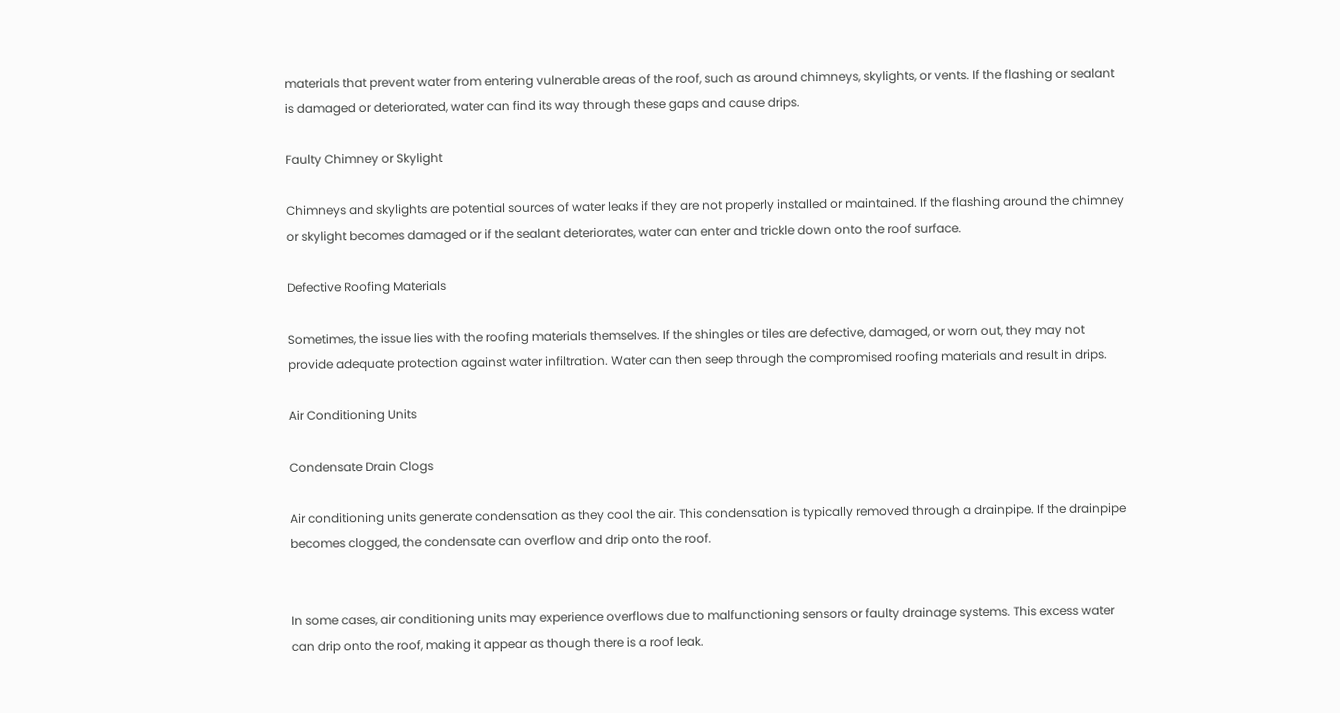materials that prevent water from entering vulnerable areas of the roof, such as around chimneys, skylights, or vents. If the flashing or sealant is damaged or deteriorated, water can find its way through these gaps and cause drips.

Faulty Chimney or Skylight

Chimneys and skylights are potential sources of water leaks if they are not properly installed or maintained. If the flashing around the chimney or skylight becomes damaged or if the sealant deteriorates, water can enter and trickle down onto the roof surface.

Defective Roofing Materials

Sometimes, the issue lies with the roofing materials themselves. If the shingles or tiles are defective, damaged, or worn out, they may not provide adequate protection against water infiltration. Water can then seep through the compromised roofing materials and result in drips.

Air Conditioning Units

Condensate Drain Clogs

Air conditioning units generate condensation as they cool the air. This condensation is typically removed through a drainpipe. If the drainpipe becomes clogged, the condensate can overflow and drip onto the roof.


In some cases, air conditioning units may experience overflows due to malfunctioning sensors or faulty drainage systems. This excess water can drip onto the roof, making it appear as though there is a roof leak.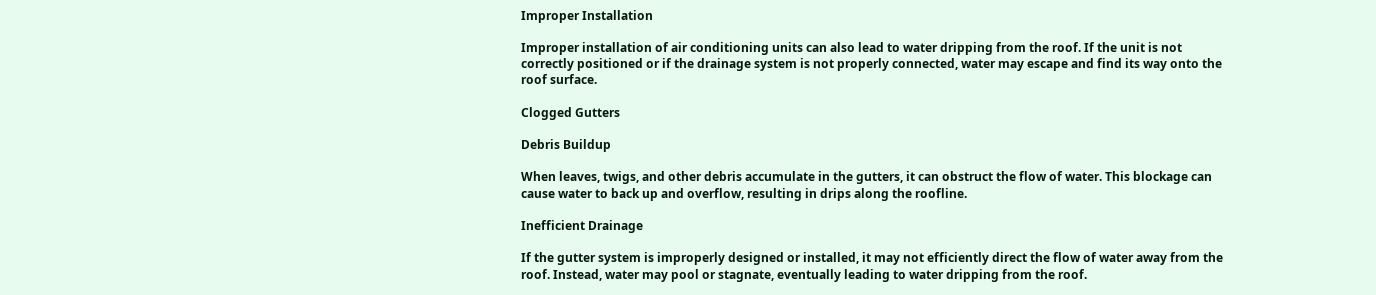Improper Installation

Improper installation of air conditioning units can also lead to water dripping from the roof. If the unit is not correctly positioned or if the drainage system is not properly connected, water may escape and find its way onto the roof surface.

Clogged Gutters

Debris Buildup

When leaves, twigs, and other debris accumulate in the gutters, it can obstruct the flow of water. This blockage can cause water to back up and overflow, resulting in drips along the roofline.

Inefficient Drainage

If the gutter system is improperly designed or installed, it may not efficiently direct the flow of water away from the roof. Instead, water may pool or stagnate, eventually leading to water dripping from the roof.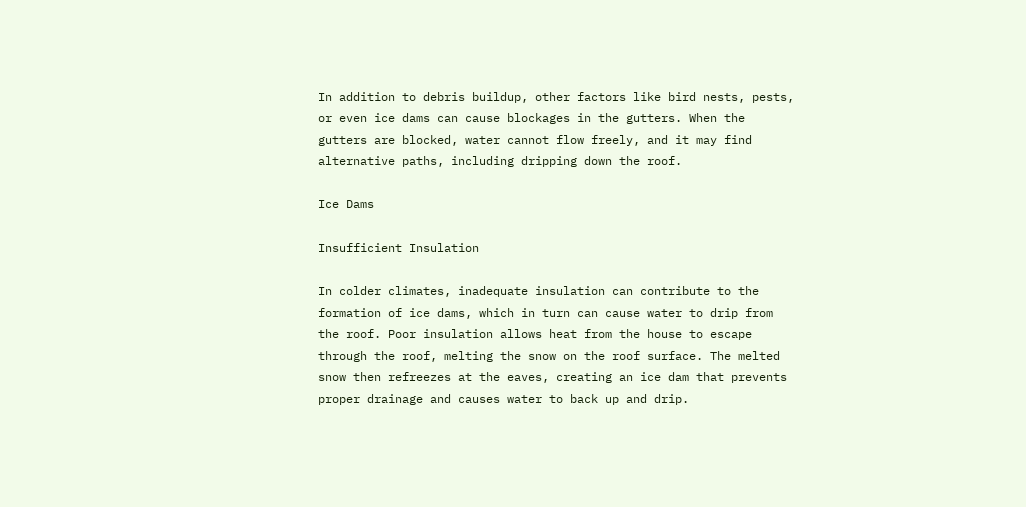In addition to debris buildup, other factors like bird nests, pests, or even ice dams can cause blockages in the gutters. When the gutters are blocked, water cannot flow freely, and it may find alternative paths, including dripping down the roof.

Ice Dams

Insufficient Insulation

In colder climates, inadequate insulation can contribute to the formation of ice dams, which in turn can cause water to drip from the roof. Poor insulation allows heat from the house to escape through the roof, melting the snow on the roof surface. The melted snow then refreezes at the eaves, creating an ice dam that prevents proper drainage and causes water to back up and drip.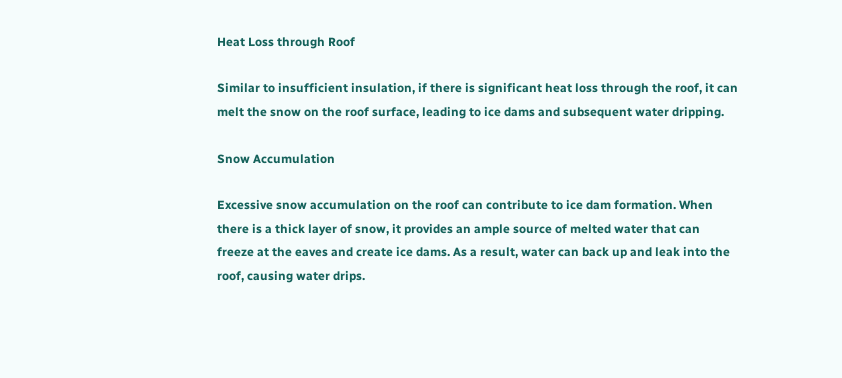Heat Loss through Roof

Similar to insufficient insulation, if there is significant heat loss through the roof, it can melt the snow on the roof surface, leading to ice dams and subsequent water dripping.

Snow Accumulation

Excessive snow accumulation on the roof can contribute to ice dam formation. When there is a thick layer of snow, it provides an ample source of melted water that can freeze at the eaves and create ice dams. As a result, water can back up and leak into the roof, causing water drips.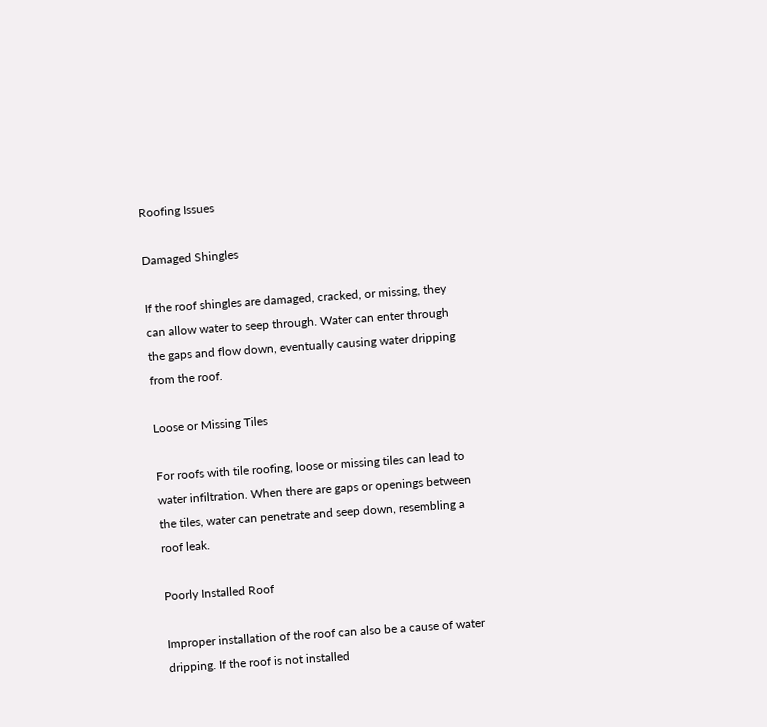Roofing Issues

Damaged Shingles

If the roof shingles are damaged, cracked, or missing, they can allow water to seep through. Water can enter through the gaps and flow down, eventually causing water dripping from the roof.

Loose or Missing Tiles

For roofs with tile roofing, loose or missing tiles can lead to water infiltration. When there are gaps or openings between the tiles, water can penetrate and seep down, resembling a roof leak.

Poorly Installed Roof

Improper installation of the roof can also be a cause of water dripping. If the roof is not installed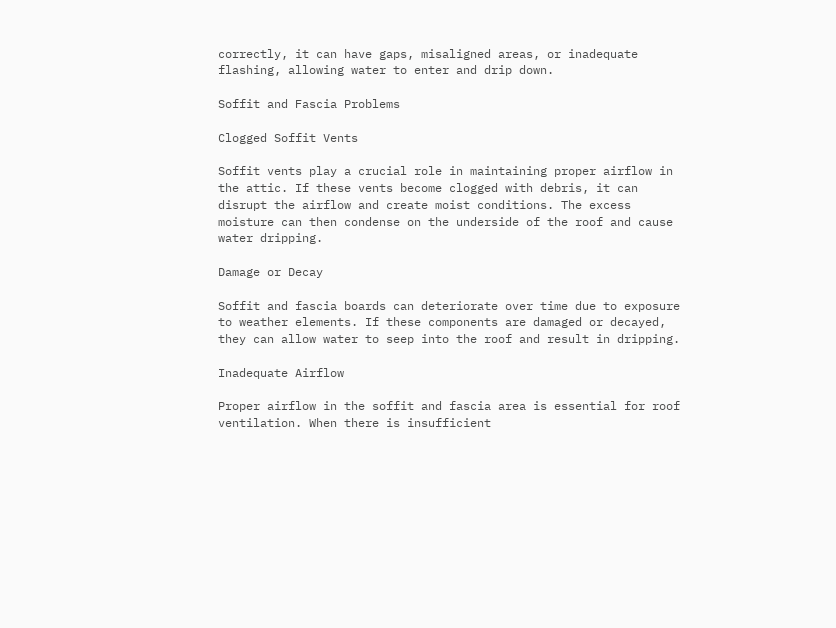correctly, it can have gaps, misaligned areas, or inadequate flashing, allowing water to enter and drip down.

Soffit and Fascia Problems

Clogged Soffit Vents

Soffit vents play a crucial role in maintaining proper airflow in the attic. If these vents become clogged with debris, it can disrupt the airflow and create moist conditions. The excess moisture can then condense on the underside of the roof and cause water dripping.

Damage or Decay

Soffit and fascia boards can deteriorate over time due to exposure to weather elements. If these components are damaged or decayed, they can allow water to seep into the roof and result in dripping.

Inadequate Airflow

Proper airflow in the soffit and fascia area is essential for roof ventilation. When there is insufficient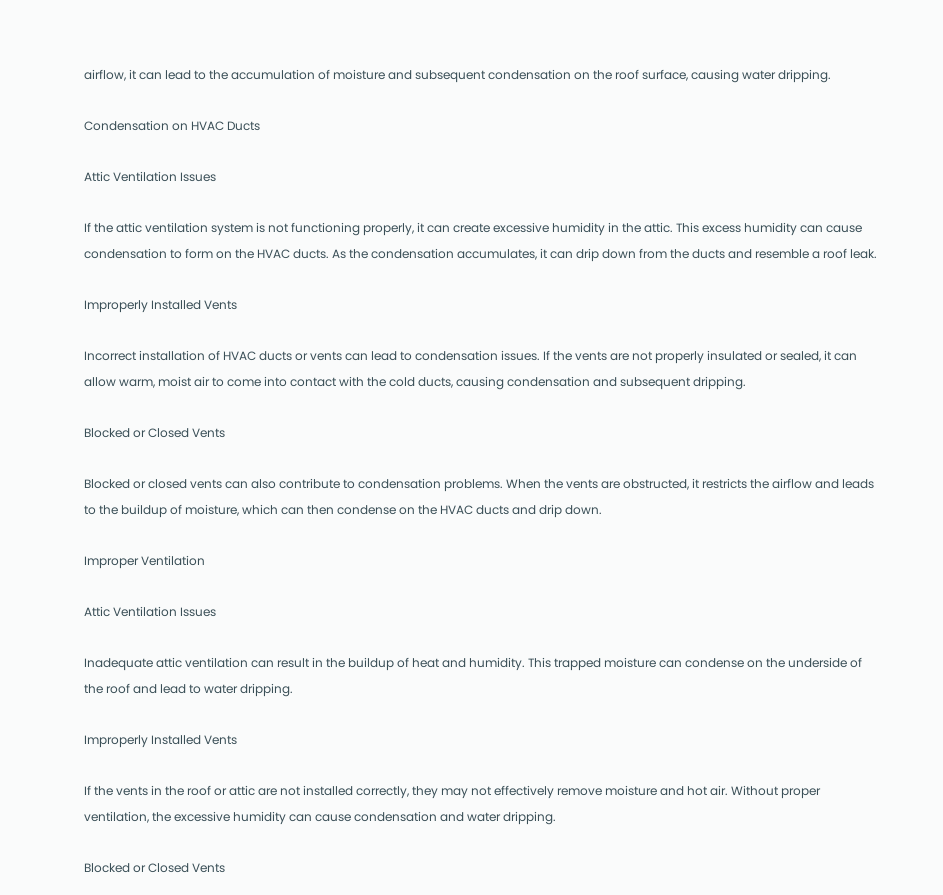airflow, it can lead to the accumulation of moisture and subsequent condensation on the roof surface, causing water dripping.

Condensation on HVAC Ducts

Attic Ventilation Issues

If the attic ventilation system is not functioning properly, it can create excessive humidity in the attic. This excess humidity can cause condensation to form on the HVAC ducts. As the condensation accumulates, it can drip down from the ducts and resemble a roof leak.

Improperly Installed Vents

Incorrect installation of HVAC ducts or vents can lead to condensation issues. If the vents are not properly insulated or sealed, it can allow warm, moist air to come into contact with the cold ducts, causing condensation and subsequent dripping.

Blocked or Closed Vents

Blocked or closed vents can also contribute to condensation problems. When the vents are obstructed, it restricts the airflow and leads to the buildup of moisture, which can then condense on the HVAC ducts and drip down.

Improper Ventilation

Attic Ventilation Issues

Inadequate attic ventilation can result in the buildup of heat and humidity. This trapped moisture can condense on the underside of the roof and lead to water dripping.

Improperly Installed Vents

If the vents in the roof or attic are not installed correctly, they may not effectively remove moisture and hot air. Without proper ventilation, the excessive humidity can cause condensation and water dripping.

Blocked or Closed Vents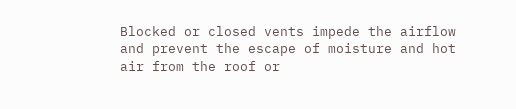Blocked or closed vents impede the airflow and prevent the escape of moisture and hot air from the roof or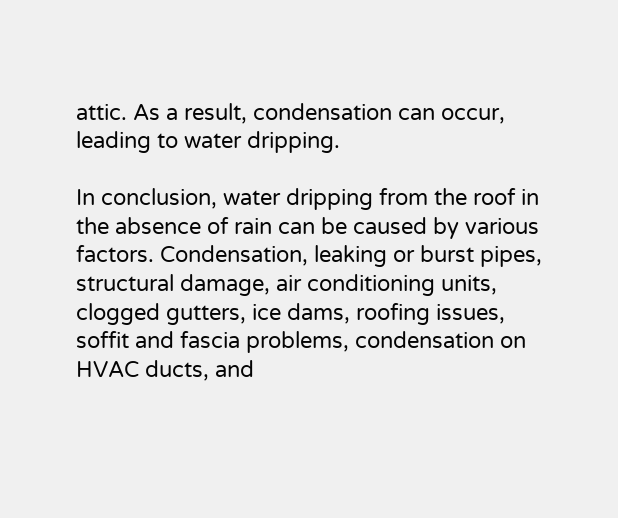attic. As a result, condensation can occur, leading to water dripping.

In conclusion, water dripping from the roof in the absence of rain can be caused by various factors. Condensation, leaking or burst pipes, structural damage, air conditioning units, clogged gutters, ice dams, roofing issues, soffit and fascia problems, condensation on HVAC ducts, and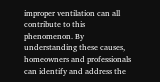improper ventilation can all contribute to this phenomenon. By understanding these causes, homeowners and professionals can identify and address the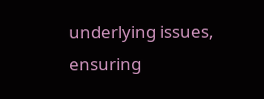underlying issues, ensuring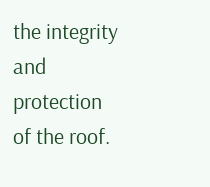the integrity and protection of the roof.